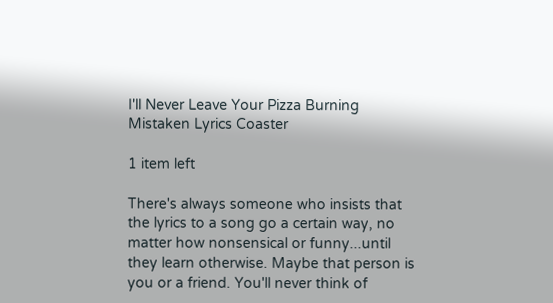I'll Never Leave Your Pizza Burning Mistaken Lyrics Coaster

1 item left

There's always someone who insists that the lyrics to a song go a certain way, no matter how nonsensical or funny...until they learn otherwise. Maybe that person is you or a friend. You'll never think of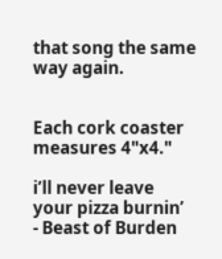that song the same way again.


Each cork coaster measures 4"x4."

i’ll never leave
your pizza burnin’
- Beast of Burden